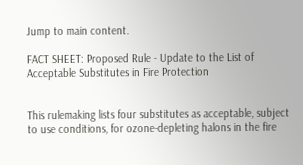Jump to main content.

FACT SHEET: Proposed Rule - Update to the List of Acceptable Substitutes in Fire Protection


This rulemaking lists four substitutes as acceptable, subject to use conditions, for ozone-depleting halons in the fire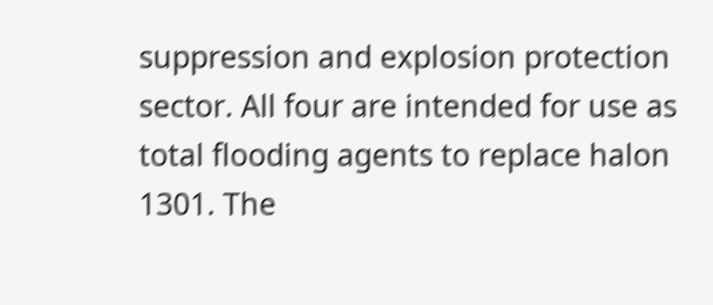suppression and explosion protection sector. All four are intended for use as total flooding agents to replace halon 1301. The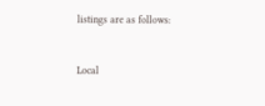listings are as follows:


Local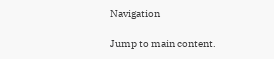Navigation

Jump to main content.